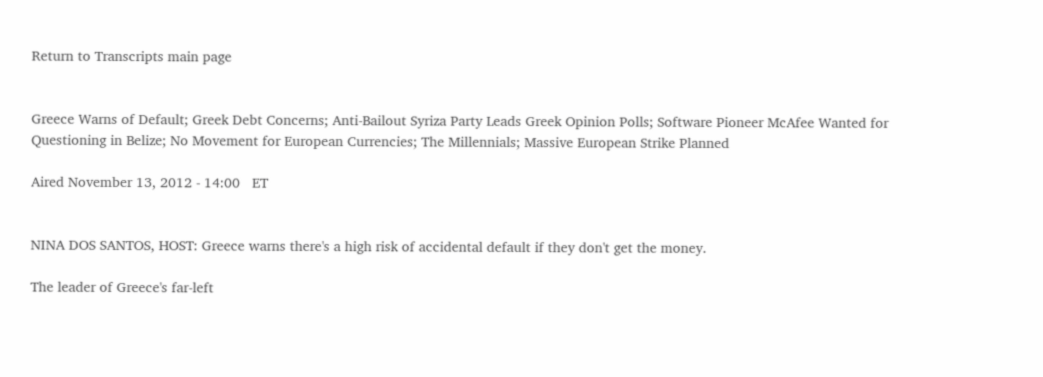Return to Transcripts main page


Greece Warns of Default; Greek Debt Concerns; Anti-Bailout Syriza Party Leads Greek Opinion Polls; Software Pioneer McAfee Wanted for Questioning in Belize; No Movement for European Currencies; The Millennials; Massive European Strike Planned

Aired November 13, 2012 - 14:00   ET


NINA DOS SANTOS, HOST: Greece warns there's a high risk of accidental default if they don't get the money.

The leader of Greece's far-left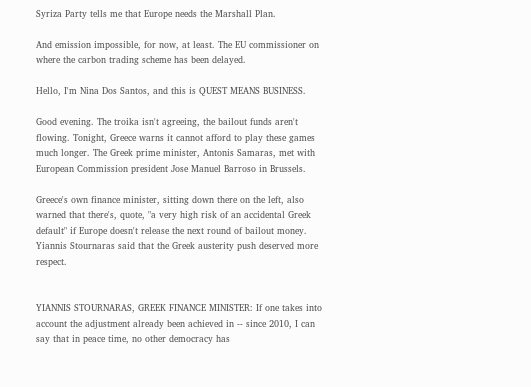Syriza Party tells me that Europe needs the Marshall Plan.

And emission impossible, for now, at least. The EU commissioner on where the carbon trading scheme has been delayed.

Hello, I'm Nina Dos Santos, and this is QUEST MEANS BUSINESS.

Good evening. The troika isn't agreeing, the bailout funds aren't flowing. Tonight, Greece warns it cannot afford to play these games much longer. The Greek prime minister, Antonis Samaras, met with European Commission president Jose Manuel Barroso in Brussels.

Greece's own finance minister, sitting down there on the left, also warned that there's, quote, "a very high risk of an accidental Greek default" if Europe doesn't release the next round of bailout money. Yiannis Stournaras said that the Greek austerity push deserved more respect.


YIANNIS STOURNARAS, GREEK FINANCE MINISTER: If one takes into account the adjustment already been achieved in -- since 2010, I can say that in peace time, no other democracy has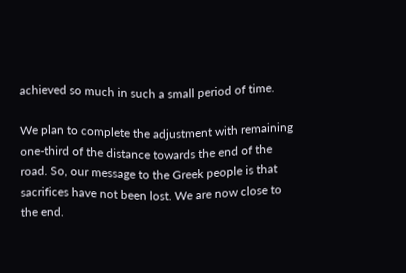achieved so much in such a small period of time.

We plan to complete the adjustment with remaining one-third of the distance towards the end of the road. So, our message to the Greek people is that sacrifices have not been lost. We are now close to the end.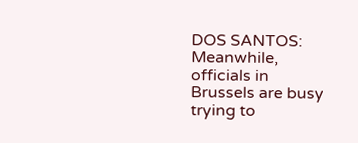DOS SANTOS: Meanwhile, officials in Brussels are busy trying to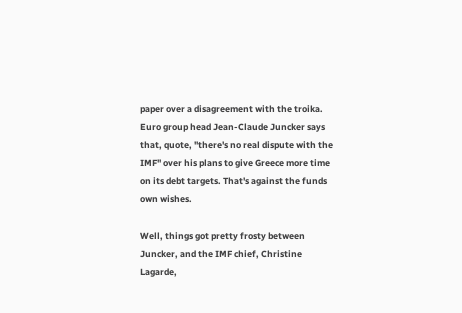paper over a disagreement with the troika. Euro group head Jean-Claude Juncker says that, quote, "there's no real dispute with the IMF" over his plans to give Greece more time on its debt targets. That's against the funds own wishes.

Well, things got pretty frosty between Juncker, and the IMF chief, Christine Lagarde,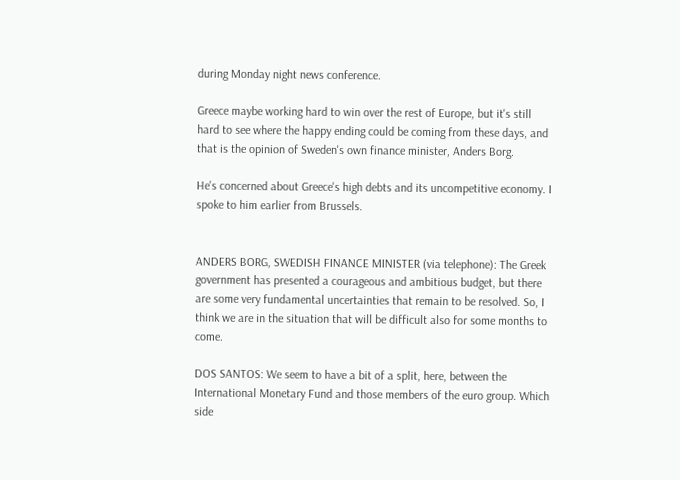during Monday night news conference.

Greece maybe working hard to win over the rest of Europe, but it's still hard to see where the happy ending could be coming from these days, and that is the opinion of Sweden's own finance minister, Anders Borg.

He's concerned about Greece's high debts and its uncompetitive economy. I spoke to him earlier from Brussels.


ANDERS BORG, SWEDISH FINANCE MINISTER (via telephone): The Greek government has presented a courageous and ambitious budget, but there are some very fundamental uncertainties that remain to be resolved. So, I think we are in the situation that will be difficult also for some months to come.

DOS SANTOS: We seem to have a bit of a split, here, between the International Monetary Fund and those members of the euro group. Which side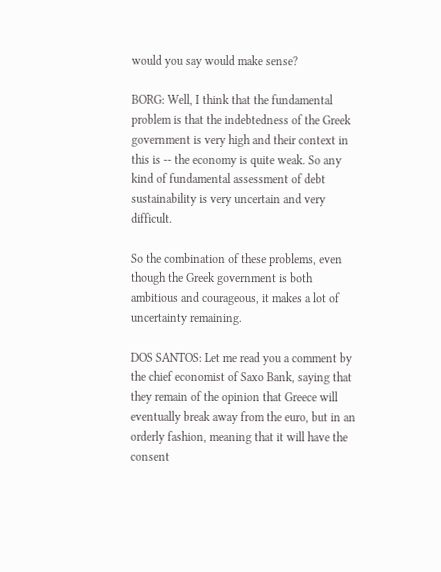would you say would make sense?

BORG: Well, I think that the fundamental problem is that the indebtedness of the Greek government is very high and their context in this is -- the economy is quite weak. So any kind of fundamental assessment of debt sustainability is very uncertain and very difficult.

So the combination of these problems, even though the Greek government is both ambitious and courageous, it makes a lot of uncertainty remaining.

DOS SANTOS: Let me read you a comment by the chief economist of Saxo Bank, saying that they remain of the opinion that Greece will eventually break away from the euro, but in an orderly fashion, meaning that it will have the consent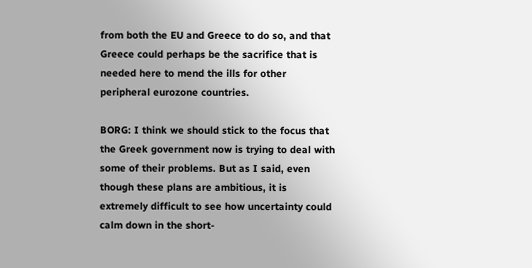from both the EU and Greece to do so, and that Greece could perhaps be the sacrifice that is needed here to mend the ills for other peripheral eurozone countries.

BORG: I think we should stick to the focus that the Greek government now is trying to deal with some of their problems. But as I said, even though these plans are ambitious, it is extremely difficult to see how uncertainty could calm down in the short-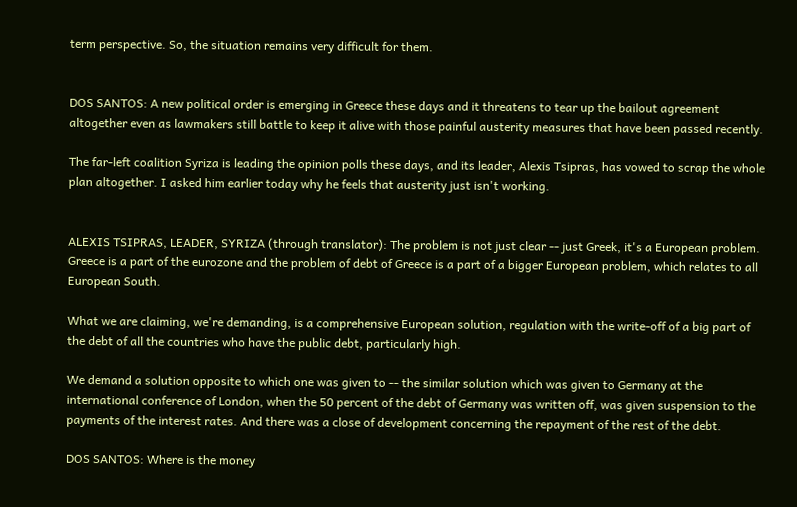term perspective. So, the situation remains very difficult for them.


DOS SANTOS: A new political order is emerging in Greece these days and it threatens to tear up the bailout agreement altogether even as lawmakers still battle to keep it alive with those painful austerity measures that have been passed recently.

The far-left coalition Syriza is leading the opinion polls these days, and its leader, Alexis Tsipras, has vowed to scrap the whole plan altogether. I asked him earlier today why he feels that austerity just isn't working.


ALEXIS TSIPRAS, LEADER, SYRIZA (through translator): The problem is not just clear -- just Greek, it's a European problem. Greece is a part of the eurozone and the problem of debt of Greece is a part of a bigger European problem, which relates to all European South.

What we are claiming, we're demanding, is a comprehensive European solution, regulation with the write-off of a big part of the debt of all the countries who have the public debt, particularly high.

We demand a solution opposite to which one was given to -- the similar solution which was given to Germany at the international conference of London, when the 50 percent of the debt of Germany was written off, was given suspension to the payments of the interest rates. And there was a close of development concerning the repayment of the rest of the debt.

DOS SANTOS: Where is the money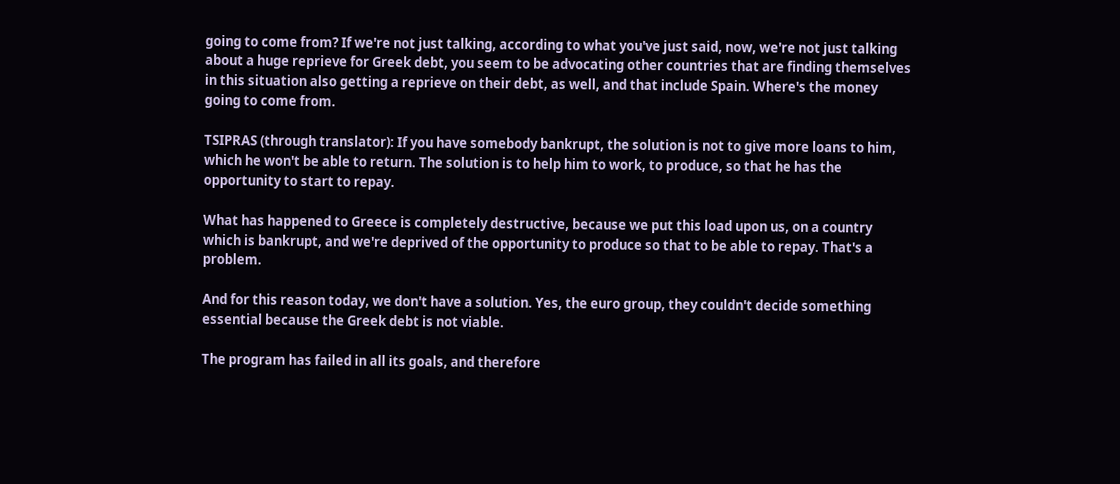going to come from? If we're not just talking, according to what you've just said, now, we're not just talking about a huge reprieve for Greek debt, you seem to be advocating other countries that are finding themselves in this situation also getting a reprieve on their debt, as well, and that include Spain. Where's the money going to come from.

TSIPRAS (through translator): If you have somebody bankrupt, the solution is not to give more loans to him, which he won't be able to return. The solution is to help him to work, to produce, so that he has the opportunity to start to repay.

What has happened to Greece is completely destructive, because we put this load upon us, on a country which is bankrupt, and we're deprived of the opportunity to produce so that to be able to repay. That's a problem.

And for this reason today, we don't have a solution. Yes, the euro group, they couldn't decide something essential because the Greek debt is not viable.

The program has failed in all its goals, and therefore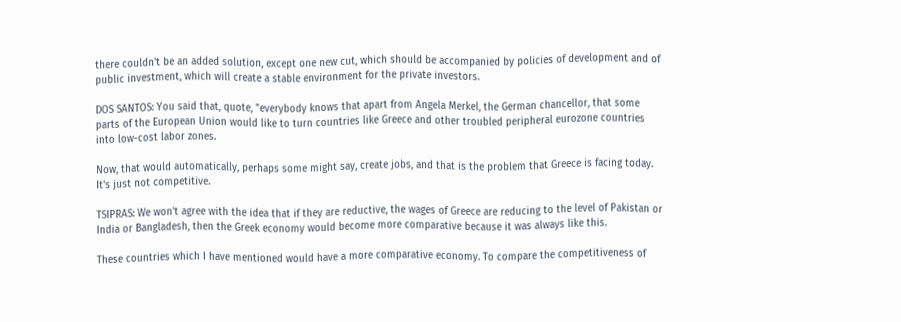there couldn't be an added solution, except one new cut, which should be accompanied by policies of development and of public investment, which will create a stable environment for the private investors.

DOS SANTOS: You said that, quote, "everybody knows that apart from Angela Merkel, the German chancellor, that some parts of the European Union would like to turn countries like Greece and other troubled peripheral eurozone countries into low-cost labor zones.

Now, that would automatically, perhaps some might say, create jobs, and that is the problem that Greece is facing today. It's just not competitive.

TSIPRAS: We won't agree with the idea that if they are reductive, the wages of Greece are reducing to the level of Pakistan or India or Bangladesh, then the Greek economy would become more comparative because it was always like this.

These countries which I have mentioned would have a more comparative economy. To compare the competitiveness of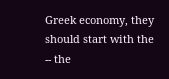Greek economy, they should start with the -- the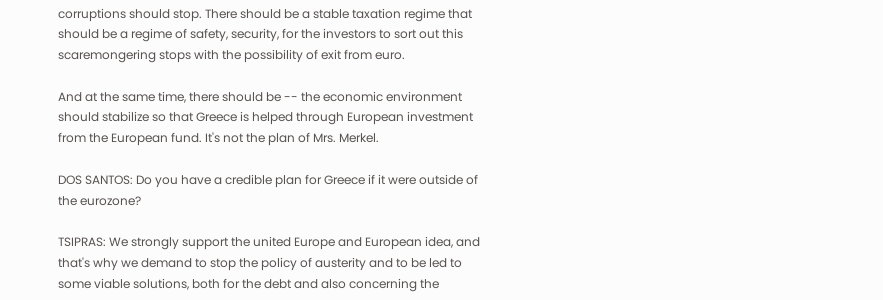corruptions should stop. There should be a stable taxation regime that should be a regime of safety, security, for the investors to sort out this scaremongering stops with the possibility of exit from euro.

And at the same time, there should be -- the economic environment should stabilize so that Greece is helped through European investment from the European fund. It's not the plan of Mrs. Merkel.

DOS SANTOS: Do you have a credible plan for Greece if it were outside of the eurozone?

TSIPRAS: We strongly support the united Europe and European idea, and that's why we demand to stop the policy of austerity and to be led to some viable solutions, both for the debt and also concerning the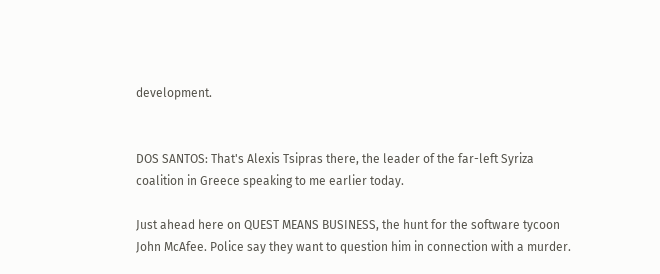development.


DOS SANTOS: That's Alexis Tsipras there, the leader of the far-left Syriza coalition in Greece speaking to me earlier today.

Just ahead here on QUEST MEANS BUSINESS, the hunt for the software tycoon John McAfee. Police say they want to question him in connection with a murder.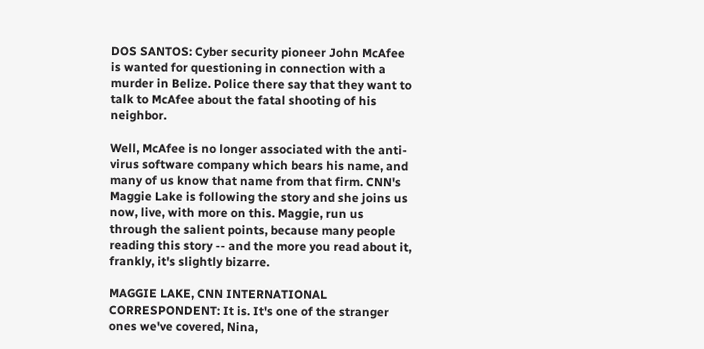DOS SANTOS: Cyber security pioneer John McAfee is wanted for questioning in connection with a murder in Belize. Police there say that they want to talk to McAfee about the fatal shooting of his neighbor.

Well, McAfee is no longer associated with the anti-virus software company which bears his name, and many of us know that name from that firm. CNN's Maggie Lake is following the story and she joins us now, live, with more on this. Maggie, run us through the salient points, because many people reading this story -- and the more you read about it, frankly, it's slightly bizarre.

MAGGIE LAKE, CNN INTERNATIONAL CORRESPONDENT: It is. It's one of the stranger ones we've covered, Nina,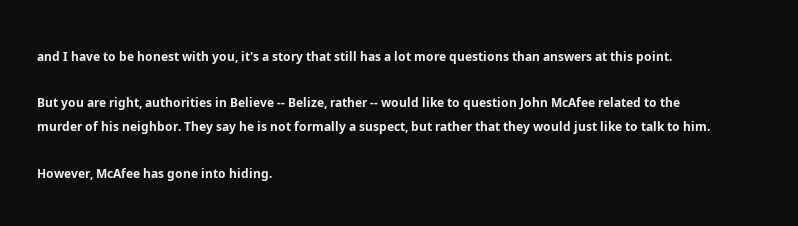and I have to be honest with you, it's a story that still has a lot more questions than answers at this point.

But you are right, authorities in Believe -- Belize, rather -- would like to question John McAfee related to the murder of his neighbor. They say he is not formally a suspect, but rather that they would just like to talk to him.

However, McAfee has gone into hiding.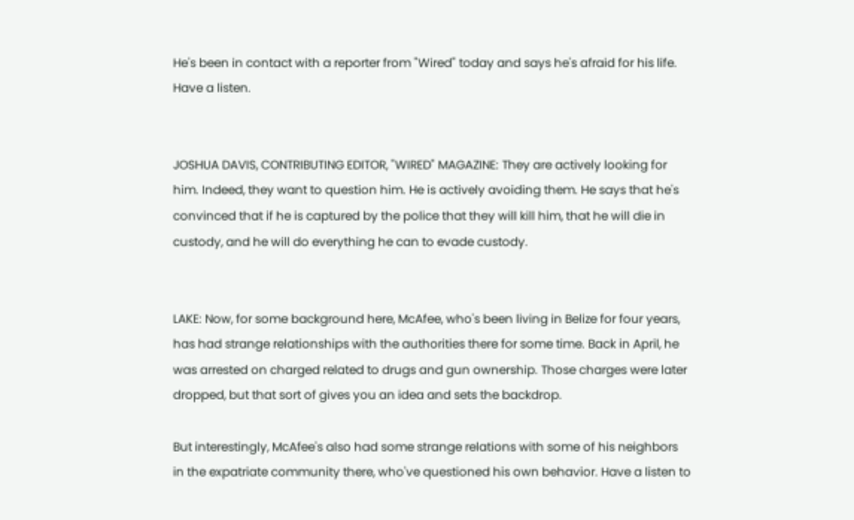He's been in contact with a reporter from "Wired" today and says he's afraid for his life. Have a listen.


JOSHUA DAVIS, CONTRIBUTING EDITOR, "WIRED" MAGAZINE: They are actively looking for him. Indeed, they want to question him. He is actively avoiding them. He says that he's convinced that if he is captured by the police that they will kill him, that he will die in custody, and he will do everything he can to evade custody.


LAKE: Now, for some background here, McAfee, who's been living in Belize for four years, has had strange relationships with the authorities there for some time. Back in April, he was arrested on charged related to drugs and gun ownership. Those charges were later dropped, but that sort of gives you an idea and sets the backdrop.

But interestingly, McAfee's also had some strange relations with some of his neighbors in the expatriate community there, who've questioned his own behavior. Have a listen to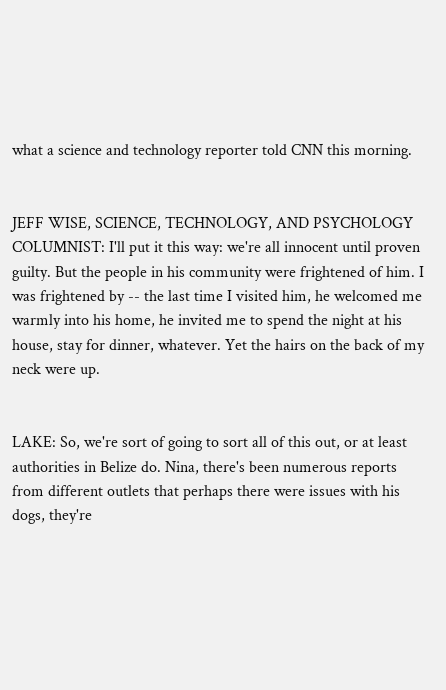what a science and technology reporter told CNN this morning.


JEFF WISE, SCIENCE, TECHNOLOGY, AND PSYCHOLOGY COLUMNIST: I'll put it this way: we're all innocent until proven guilty. But the people in his community were frightened of him. I was frightened by -- the last time I visited him, he welcomed me warmly into his home, he invited me to spend the night at his house, stay for dinner, whatever. Yet the hairs on the back of my neck were up.


LAKE: So, we're sort of going to sort all of this out, or at least authorities in Belize do. Nina, there's been numerous reports from different outlets that perhaps there were issues with his dogs, they're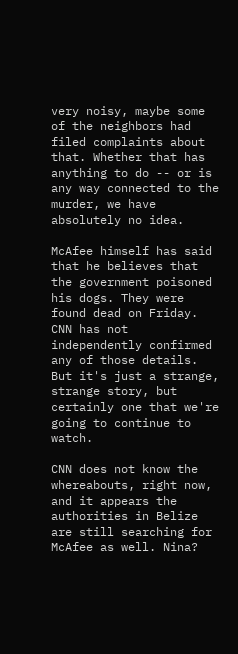very noisy, maybe some of the neighbors had filed complaints about that. Whether that has anything to do -- or is any way connected to the murder, we have absolutely no idea.

McAfee himself has said that he believes that the government poisoned his dogs. They were found dead on Friday. CNN has not independently confirmed any of those details. But it's just a strange, strange story, but certainly one that we're going to continue to watch.

CNN does not know the whereabouts, right now, and it appears the authorities in Belize are still searching for McAfee as well. Nina?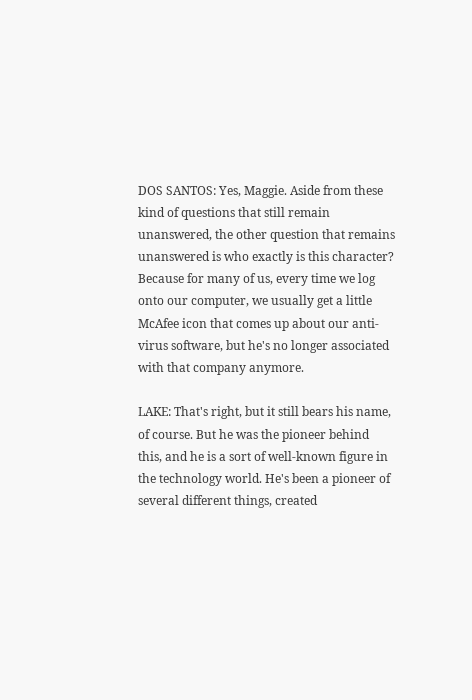DOS SANTOS: Yes, Maggie. Aside from these kind of questions that still remain unanswered, the other question that remains unanswered is who exactly is this character? Because for many of us, every time we log onto our computer, we usually get a little McAfee icon that comes up about our anti-virus software, but he's no longer associated with that company anymore.

LAKE: That's right, but it still bears his name, of course. But he was the pioneer behind this, and he is a sort of well-known figure in the technology world. He's been a pioneer of several different things, created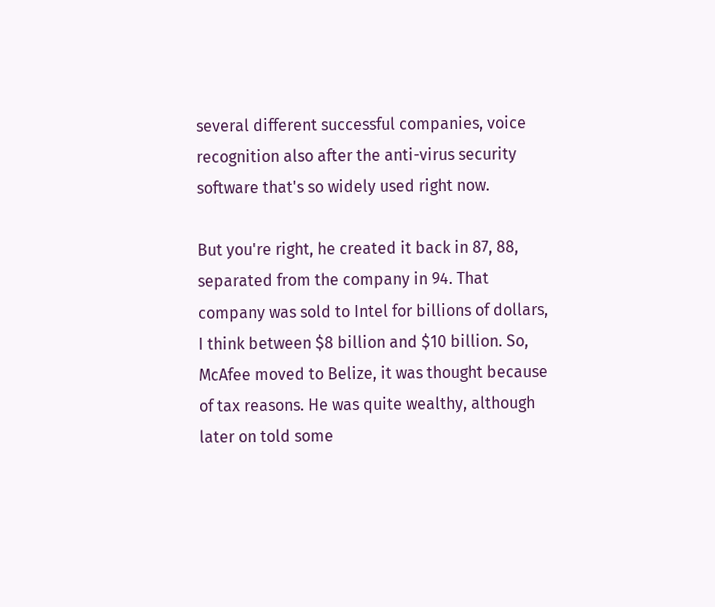several different successful companies, voice recognition also after the anti-virus security software that's so widely used right now.

But you're right, he created it back in 87, 88, separated from the company in 94. That company was sold to Intel for billions of dollars, I think between $8 billion and $10 billion. So, McAfee moved to Belize, it was thought because of tax reasons. He was quite wealthy, although later on told some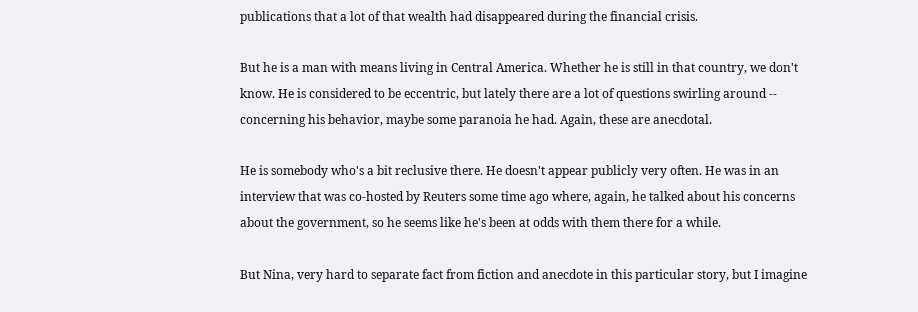publications that a lot of that wealth had disappeared during the financial crisis.

But he is a man with means living in Central America. Whether he is still in that country, we don't know. He is considered to be eccentric, but lately there are a lot of questions swirling around -- concerning his behavior, maybe some paranoia he had. Again, these are anecdotal.

He is somebody who's a bit reclusive there. He doesn't appear publicly very often. He was in an interview that was co-hosted by Reuters some time ago where, again, he talked about his concerns about the government, so he seems like he's been at odds with them there for a while.

But Nina, very hard to separate fact from fiction and anecdote in this particular story, but I imagine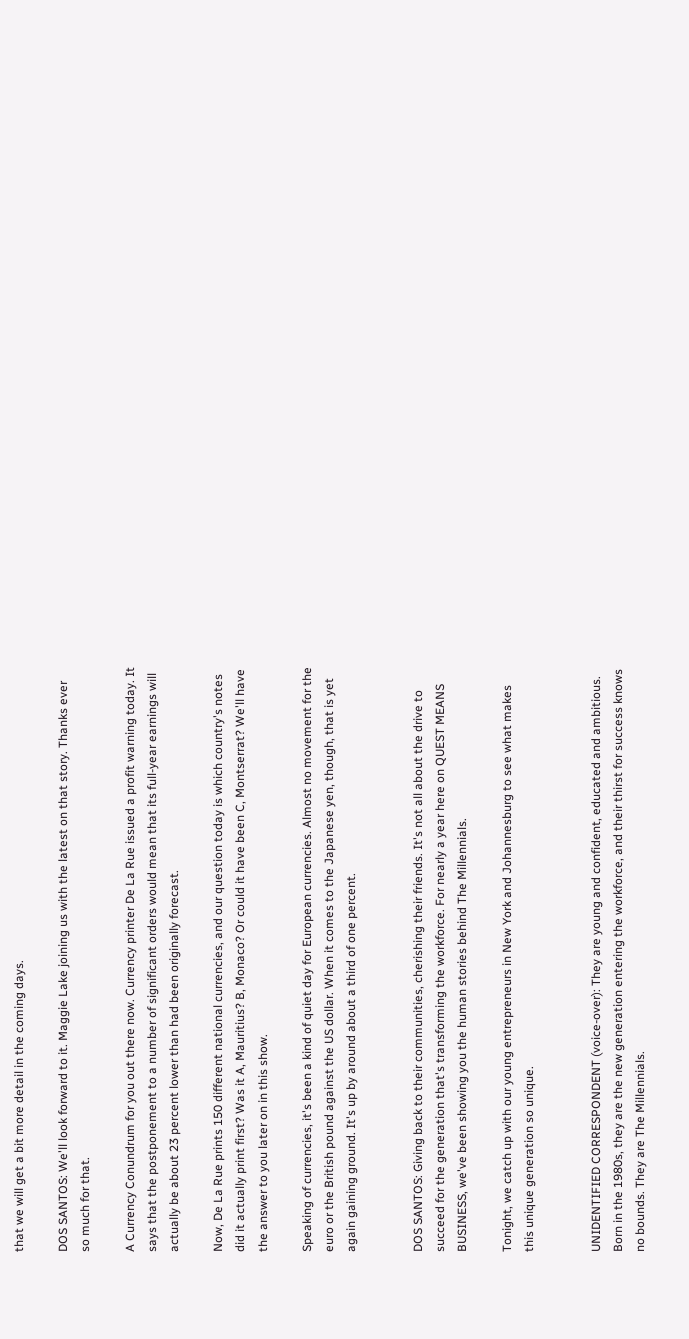that we will get a bit more detail in the coming days.

DOS SANTOS: We'll look forward to it. Maggie Lake joining us with the latest on that story. Thanks ever so much for that.

A Currency Conundrum for you out there now. Currency printer De La Rue issued a profit warning today. It says that the postponement to a number of significant orders would mean that its full-year earnings will actually be about 23 percent lower than had been originally forecast.

Now, De La Rue prints 150 different national currencies, and our question today is which country's notes did it actually print first? Was it A, Mauritius? B, Monaco? Or could it have been C, Montserrat? We'll have the answer to you later on in this show.

Speaking of currencies, it's been a kind of quiet day for European currencies. Almost no movement for the euro or the British pound against the US dollar. When it comes to the Japanese yen, though, that is yet again gaining ground. It's up by around about a third of one percent.


DOS SANTOS: Giving back to their communities, cherishing their friends. It's not all about the drive to succeed for the generation that's transforming the workforce. For nearly a year here on QUEST MEANS BUSINESS, we've been showing you the human stories behind The Millennials.

Tonight, we catch up with our young entrepreneurs in New York and Johannesburg to see what makes this unique generation so unique.


UNIDENTIFIED CORRESPONDENT (voice-over): They are young and confident, educated and ambitious. Born in the 1980s, they are the new generation entering the workforce, and their thirst for success knows no bounds. They are The Millennials.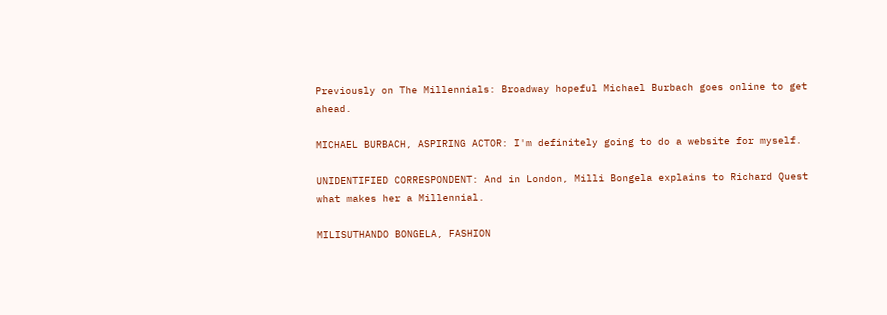Previously on The Millennials: Broadway hopeful Michael Burbach goes online to get ahead.

MICHAEL BURBACH, ASPIRING ACTOR: I'm definitely going to do a website for myself.

UNIDENTIFIED CORRESPONDENT: And in London, Milli Bongela explains to Richard Quest what makes her a Millennial.

MILISUTHANDO BONGELA, FASHION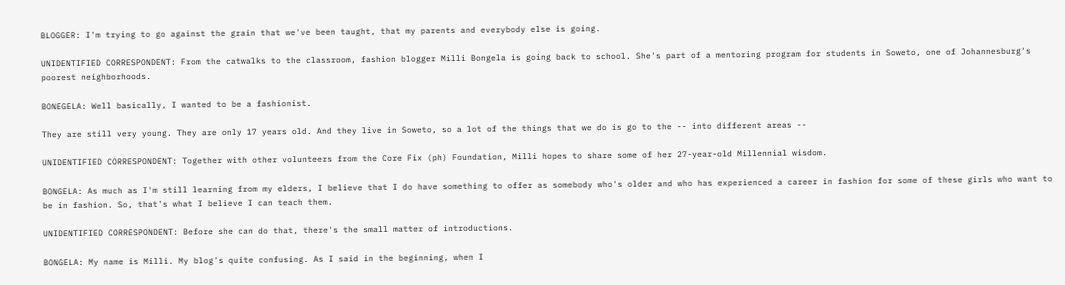BLOGGER: I'm trying to go against the grain that we've been taught, that my parents and everybody else is going.

UNIDENTIFIED CORRESPONDENT: From the catwalks to the classroom, fashion blogger Milli Bongela is going back to school. She's part of a mentoring program for students in Soweto, one of Johannesburg's poorest neighborhoods.

BONEGELA: Well basically, I wanted to be a fashionist.

They are still very young. They are only 17 years old. And they live in Soweto, so a lot of the things that we do is go to the -- into different areas --

UNIDENTIFIED CORRESPONDENT: Together with other volunteers from the Core Fix (ph) Foundation, Milli hopes to share some of her 27-year-old Millennial wisdom.

BONGELA: As much as I'm still learning from my elders, I believe that I do have something to offer as somebody who's older and who has experienced a career in fashion for some of these girls who want to be in fashion. So, that's what I believe I can teach them.

UNIDENTIFIED CORRESPONDENT: Before she can do that, there's the small matter of introductions.

BONGELA: My name is Milli. My blog's quite confusing. As I said in the beginning, when I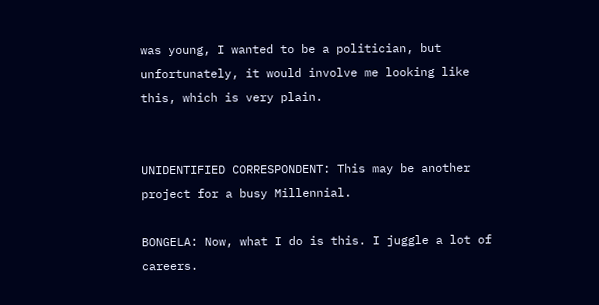was young, I wanted to be a politician, but unfortunately, it would involve me looking like this, which is very plain.


UNIDENTIFIED CORRESPONDENT: This may be another project for a busy Millennial.

BONGELA: Now, what I do is this. I juggle a lot of careers.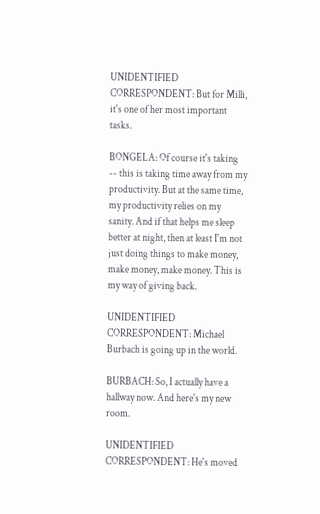UNIDENTIFIED CORRESPONDENT: But for Milli, it's one of her most important tasks.

BONGELA: Of course it's taking -- this is taking time away from my productivity. But at the same time, my productivity relies on my sanity. And if that helps me sleep better at night, then at least I'm not just doing things to make money, make money, make money. This is my way of giving back.

UNIDENTIFIED CORRESPONDENT: Michael Burbach is going up in the world.

BURBACH: So, I actually have a hallway now. And here's my new room.

UNIDENTIFIED CORRESPONDENT: He's moved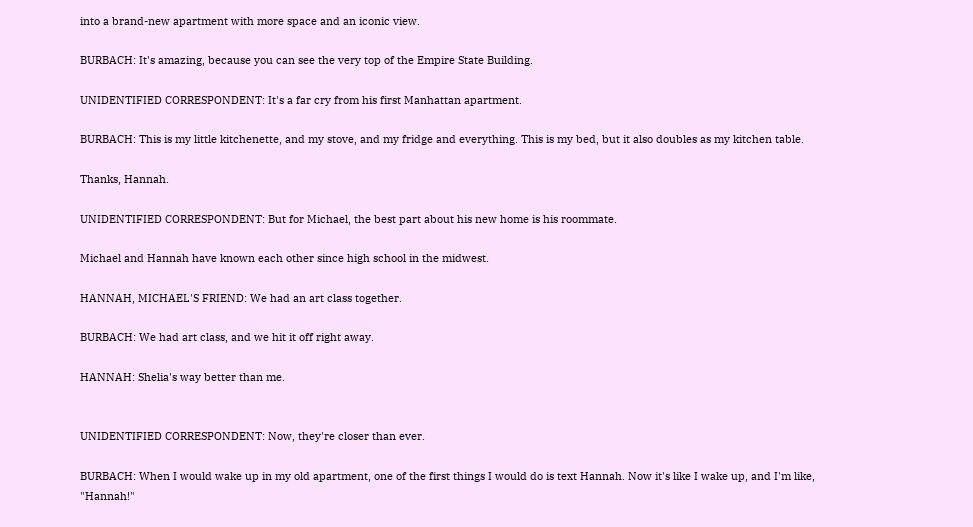into a brand-new apartment with more space and an iconic view.

BURBACH: It's amazing, because you can see the very top of the Empire State Building.

UNIDENTIFIED CORRESPONDENT: It's a far cry from his first Manhattan apartment.

BURBACH: This is my little kitchenette, and my stove, and my fridge and everything. This is my bed, but it also doubles as my kitchen table.

Thanks, Hannah.

UNIDENTIFIED CORRESPONDENT: But for Michael, the best part about his new home is his roommate.

Michael and Hannah have known each other since high school in the midwest.

HANNAH, MICHAEL'S FRIEND: We had an art class together.

BURBACH: We had art class, and we hit it off right away.

HANNAH: Shelia's way better than me.


UNIDENTIFIED CORRESPONDENT: Now, they're closer than ever.

BURBACH: When I would wake up in my old apartment, one of the first things I would do is text Hannah. Now it's like I wake up, and I'm like, "Hannah!"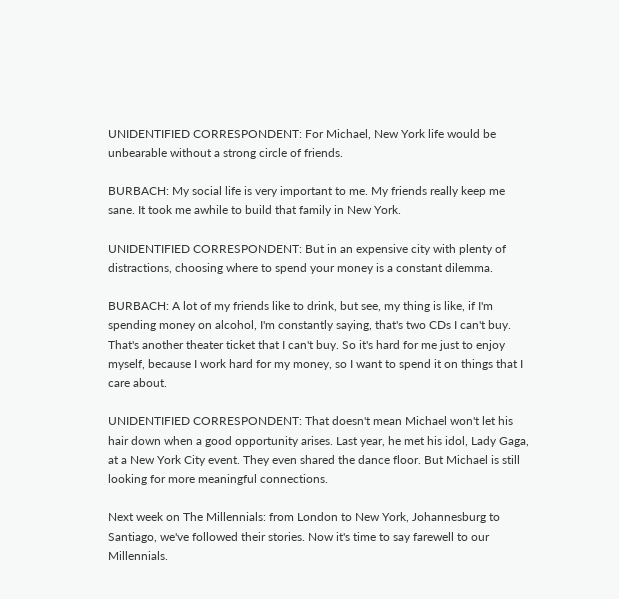UNIDENTIFIED CORRESPONDENT: For Michael, New York life would be unbearable without a strong circle of friends.

BURBACH: My social life is very important to me. My friends really keep me sane. It took me awhile to build that family in New York.

UNIDENTIFIED CORRESPONDENT: But in an expensive city with plenty of distractions, choosing where to spend your money is a constant dilemma.

BURBACH: A lot of my friends like to drink, but see, my thing is like, if I'm spending money on alcohol, I'm constantly saying, that's two CDs I can't buy. That's another theater ticket that I can't buy. So it's hard for me just to enjoy myself, because I work hard for my money, so I want to spend it on things that I care about.

UNIDENTIFIED CORRESPONDENT: That doesn't mean Michael won't let his hair down when a good opportunity arises. Last year, he met his idol, Lady Gaga, at a New York City event. They even shared the dance floor. But Michael is still looking for more meaningful connections.

Next week on The Millennials: from London to New York, Johannesburg to Santiago, we've followed their stories. Now it's time to say farewell to our Millennials.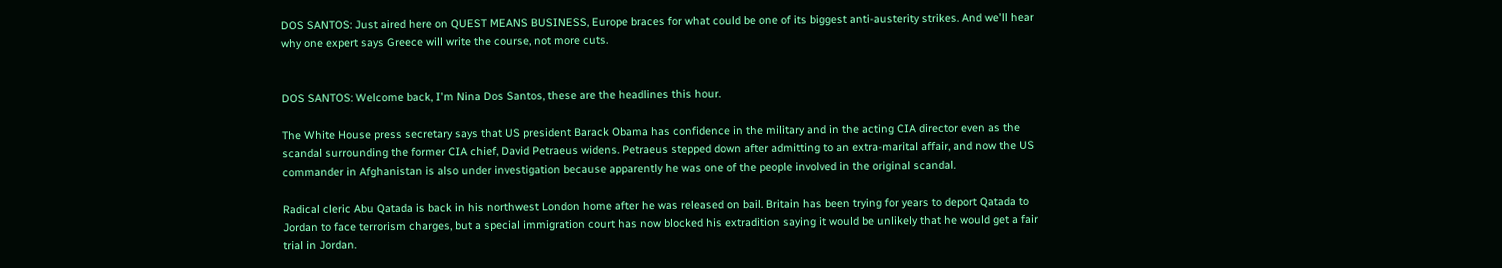DOS SANTOS: Just aired here on QUEST MEANS BUSINESS, Europe braces for what could be one of its biggest anti-austerity strikes. And we'll hear why one expert says Greece will write the course, not more cuts.


DOS SANTOS: Welcome back, I'm Nina Dos Santos, these are the headlines this hour.

The White House press secretary says that US president Barack Obama has confidence in the military and in the acting CIA director even as the scandal surrounding the former CIA chief, David Petraeus widens. Petraeus stepped down after admitting to an extra-marital affair, and now the US commander in Afghanistan is also under investigation because apparently he was one of the people involved in the original scandal.

Radical cleric Abu Qatada is back in his northwest London home after he was released on bail. Britain has been trying for years to deport Qatada to Jordan to face terrorism charges, but a special immigration court has now blocked his extradition saying it would be unlikely that he would get a fair trial in Jordan.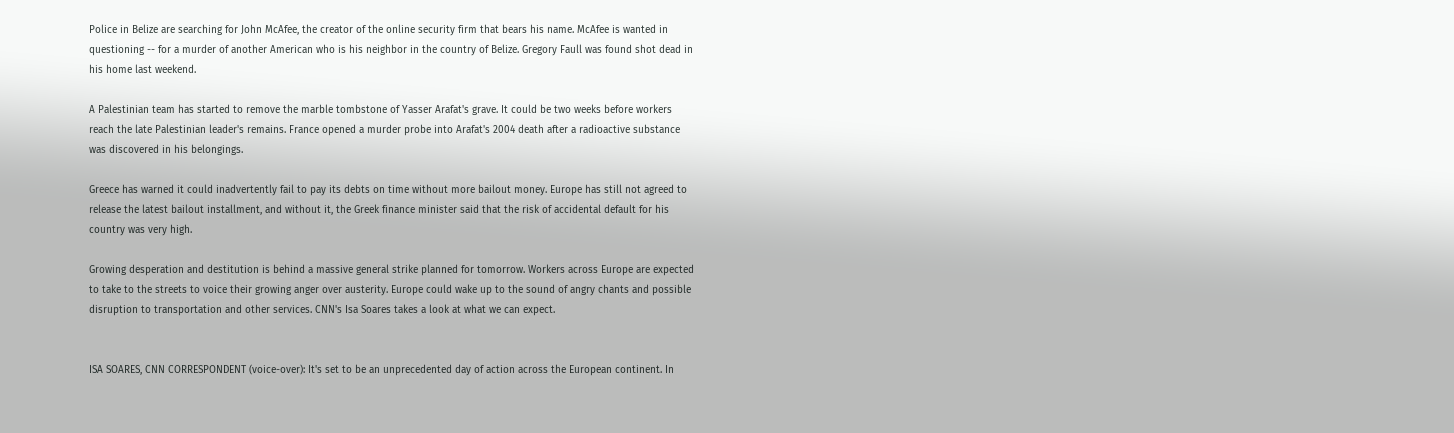Police in Belize are searching for John McAfee, the creator of the online security firm that bears his name. McAfee is wanted in questioning -- for a murder of another American who is his neighbor in the country of Belize. Gregory Faull was found shot dead in his home last weekend.

A Palestinian team has started to remove the marble tombstone of Yasser Arafat's grave. It could be two weeks before workers reach the late Palestinian leader's remains. France opened a murder probe into Arafat's 2004 death after a radioactive substance was discovered in his belongings.

Greece has warned it could inadvertently fail to pay its debts on time without more bailout money. Europe has still not agreed to release the latest bailout installment, and without it, the Greek finance minister said that the risk of accidental default for his country was very high.

Growing desperation and destitution is behind a massive general strike planned for tomorrow. Workers across Europe are expected to take to the streets to voice their growing anger over austerity. Europe could wake up to the sound of angry chants and possible disruption to transportation and other services. CNN's Isa Soares takes a look at what we can expect.


ISA SOARES, CNN CORRESPONDENT (voice-over): It's set to be an unprecedented day of action across the European continent. In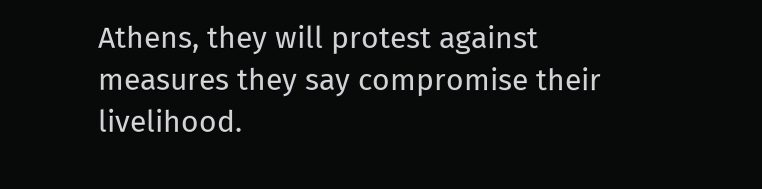Athens, they will protest against measures they say compromise their livelihood.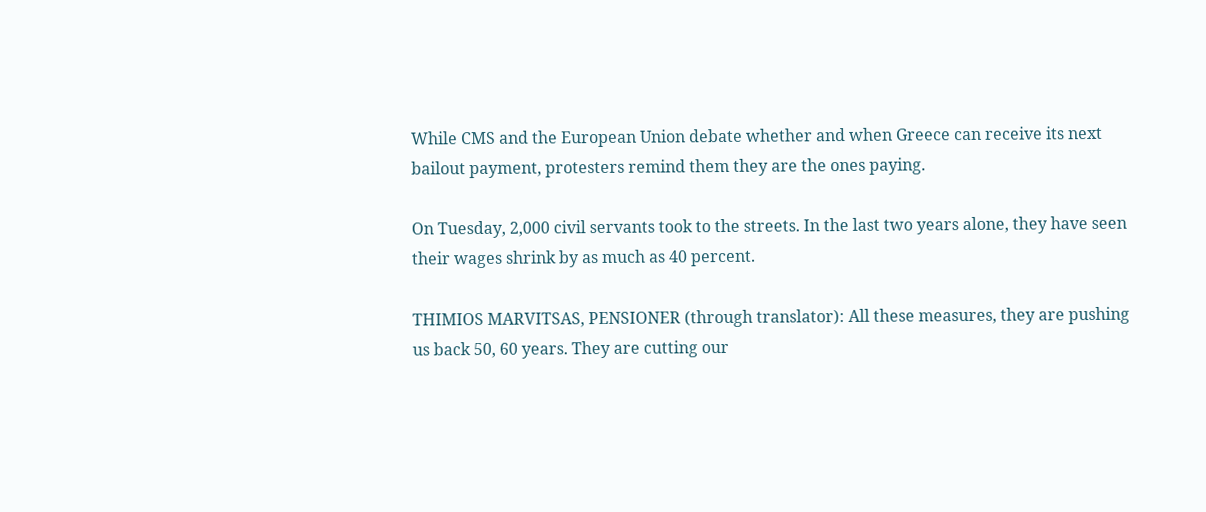While CMS and the European Union debate whether and when Greece can receive its next bailout payment, protesters remind them they are the ones paying.

On Tuesday, 2,000 civil servants took to the streets. In the last two years alone, they have seen their wages shrink by as much as 40 percent.

THIMIOS MARVITSAS, PENSIONER (through translator): All these measures, they are pushing us back 50, 60 years. They are cutting our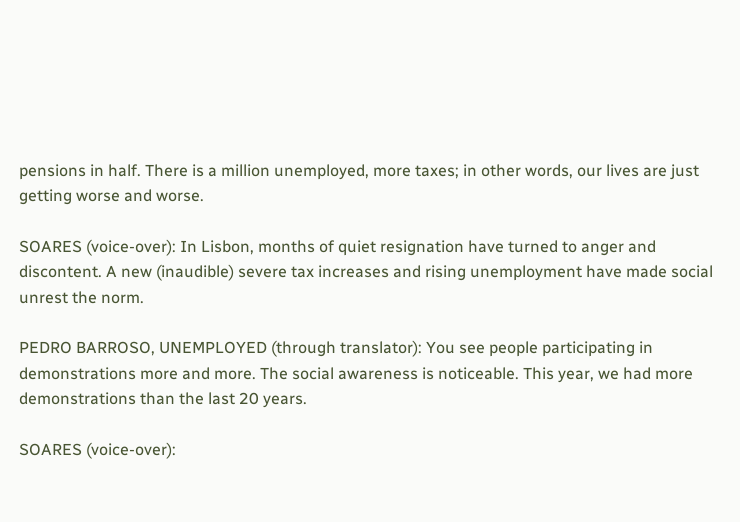pensions in half. There is a million unemployed, more taxes; in other words, our lives are just getting worse and worse.

SOARES (voice-over): In Lisbon, months of quiet resignation have turned to anger and discontent. A new (inaudible) severe tax increases and rising unemployment have made social unrest the norm.

PEDRO BARROSO, UNEMPLOYED (through translator): You see people participating in demonstrations more and more. The social awareness is noticeable. This year, we had more demonstrations than the last 20 years.

SOARES (voice-over):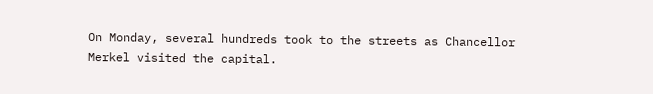On Monday, several hundreds took to the streets as Chancellor Merkel visited the capital.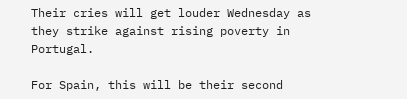Their cries will get louder Wednesday as they strike against rising poverty in Portugal.

For Spain, this will be their second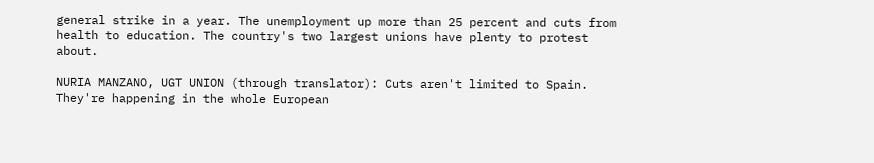general strike in a year. The unemployment up more than 25 percent and cuts from health to education. The country's two largest unions have plenty to protest about.

NURIA MANZANO, UGT UNION (through translator): Cuts aren't limited to Spain. They're happening in the whole European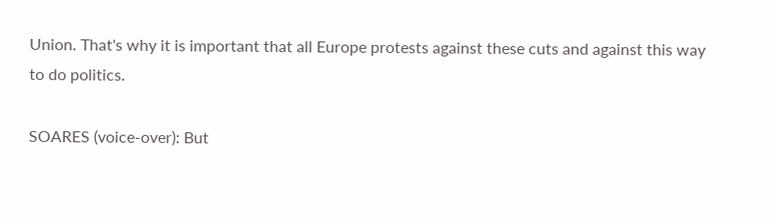Union. That's why it is important that all Europe protests against these cuts and against this way to do politics.

SOARES (voice-over): But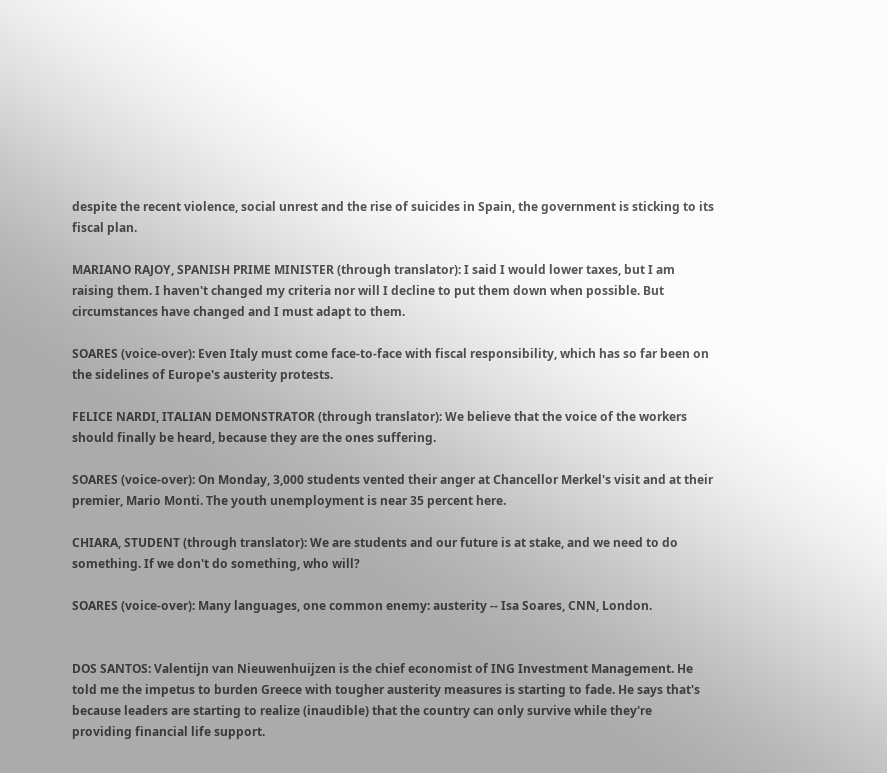despite the recent violence, social unrest and the rise of suicides in Spain, the government is sticking to its fiscal plan.

MARIANO RAJOY, SPANISH PRIME MINISTER (through translator): I said I would lower taxes, but I am raising them. I haven't changed my criteria nor will I decline to put them down when possible. But circumstances have changed and I must adapt to them.

SOARES (voice-over): Even Italy must come face-to-face with fiscal responsibility, which has so far been on the sidelines of Europe's austerity protests.

FELICE NARDI, ITALIAN DEMONSTRATOR (through translator): We believe that the voice of the workers should finally be heard, because they are the ones suffering.

SOARES (voice-over): On Monday, 3,000 students vented their anger at Chancellor Merkel's visit and at their premier, Mario Monti. The youth unemployment is near 35 percent here.

CHIARA, STUDENT (through translator): We are students and our future is at stake, and we need to do something. If we don't do something, who will?

SOARES (voice-over): Many languages, one common enemy: austerity -- Isa Soares, CNN, London.


DOS SANTOS: Valentijn van Nieuwenhuijzen is the chief economist of ING Investment Management. He told me the impetus to burden Greece with tougher austerity measures is starting to fade. He says that's because leaders are starting to realize (inaudible) that the country can only survive while they're providing financial life support.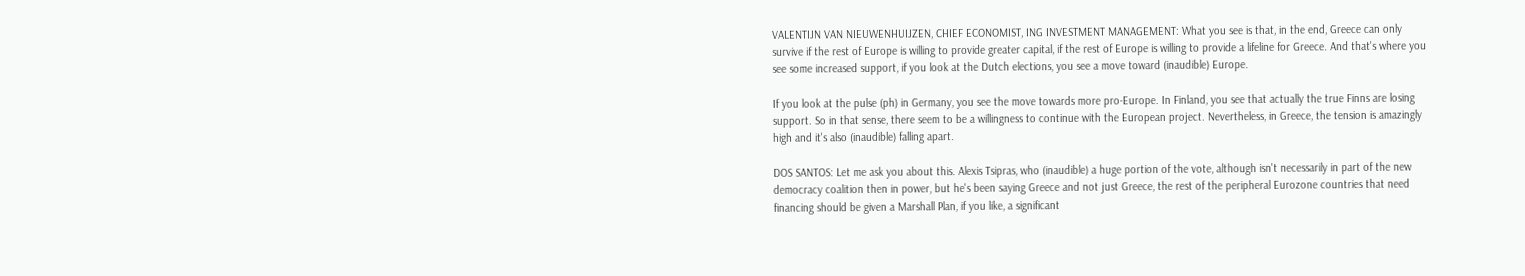VALENTIJN VAN NIEUWENHUIJZEN, CHIEF ECONOMIST, ING INVESTMENT MANAGEMENT: What you see is that, in the end, Greece can only survive if the rest of Europe is willing to provide greater capital, if the rest of Europe is willing to provide a lifeline for Greece. And that's where you see some increased support, if you look at the Dutch elections, you see a move toward (inaudible) Europe.

If you look at the pulse (ph) in Germany, you see the move towards more pro-Europe. In Finland, you see that actually the true Finns are losing support. So in that sense, there seem to be a willingness to continue with the European project. Nevertheless, in Greece, the tension is amazingly high and it's also (inaudible) falling apart.

DOS SANTOS: Let me ask you about this. Alexis Tsipras, who (inaudible) a huge portion of the vote, although isn't necessarily in part of the new democracy coalition then in power, but he's been saying Greece and not just Greece, the rest of the peripheral Eurozone countries that need financing should be given a Marshall Plan, if you like, a significant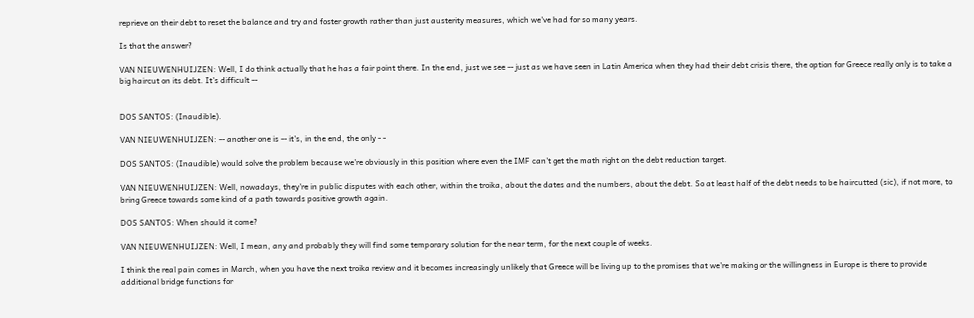reprieve on their debt to reset the balance and try and foster growth rather than just austerity measures, which we've had for so many years.

Is that the answer?

VAN NIEUWENHUIJZEN: Well, I do think actually that he has a fair point there. In the end, just we see -- just as we have seen in Latin America when they had their debt crisis there, the option for Greece really only is to take a big haircut on its debt. It's difficult --


DOS SANTOS: (Inaudible).

VAN NIEUWENHUIJZEN: -- another one is -- it's, in the end, the only - -

DOS SANTOS: (Inaudible) would solve the problem because we're obviously in this position where even the IMF can't get the math right on the debt reduction target.

VAN NIEUWENHUIJZEN: Well, nowadays, they're in public disputes with each other, within the troika, about the dates and the numbers, about the debt. So at least half of the debt needs to be haircutted (sic), if not more, to bring Greece towards some kind of a path towards positive growth again.

DOS SANTOS: When should it come?

VAN NIEUWENHUIJZEN: Well, I mean, any and probably they will find some temporary solution for the near term, for the next couple of weeks.

I think the real pain comes in March, when you have the next troika review and it becomes increasingly unlikely that Greece will be living up to the promises that we're making or the willingness in Europe is there to provide additional bridge functions for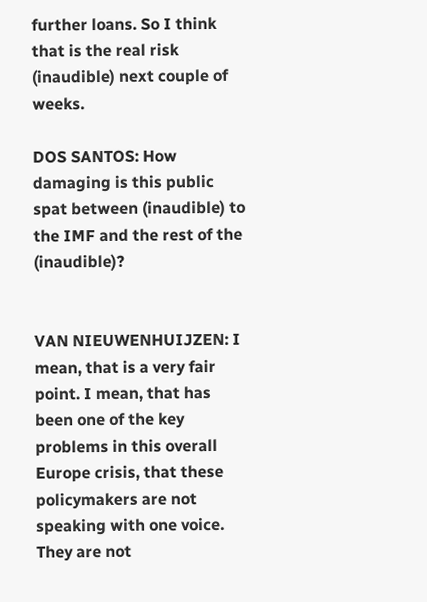further loans. So I think that is the real risk (inaudible) next couple of weeks.

DOS SANTOS: How damaging is this public spat between (inaudible) to the IMF and the rest of the (inaudible)?


VAN NIEUWENHUIJZEN: I mean, that is a very fair point. I mean, that has been one of the key problems in this overall Europe crisis, that these policymakers are not speaking with one voice. They are not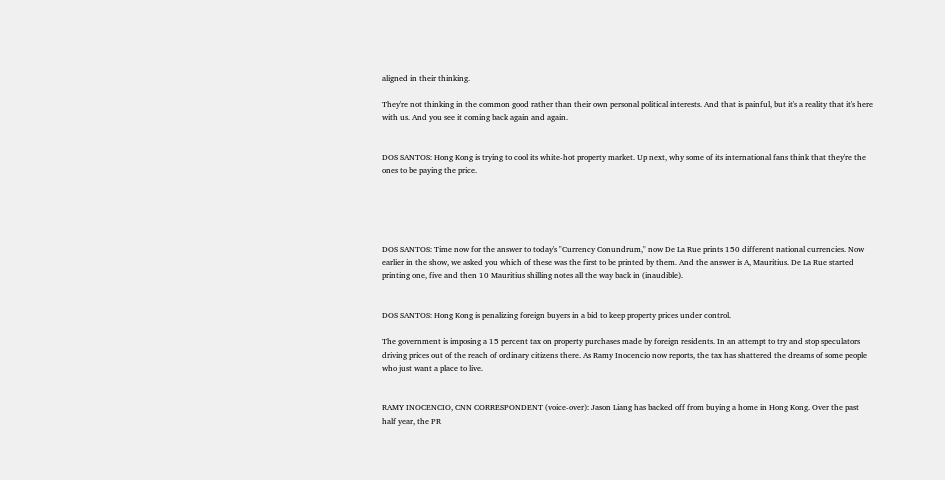aligned in their thinking.

They're not thinking in the common good rather than their own personal political interests. And that is painful, but it's a reality that it's here with us. And you see it coming back again and again.


DOS SANTOS: Hong Kong is trying to cool its white-hot property market. Up next, why some of its international fans think that they're the ones to be paying the price.





DOS SANTOS: Time now for the answer to today's "Currency Conundrum," now De La Rue prints 150 different national currencies. Now earlier in the show, we asked you which of these was the first to be printed by them. And the answer is A, Mauritius. De La Rue started printing one, five and then 10 Mauritius shilling notes all the way back in (inaudible).


DOS SANTOS: Hong Kong is penalizing foreign buyers in a bid to keep property prices under control.

The government is imposing a 15 percent tax on property purchases made by foreign residents. In an attempt to try and stop speculators driving prices out of the reach of ordinary citizens there. As Ramy Inocencio now reports, the tax has shattered the dreams of some people who just want a place to live.


RAMY INOCENCIO, CNN CORRESPONDENT (voice-over): Jason Liang has backed off from buying a home in Hong Kong. Over the past half year, the PR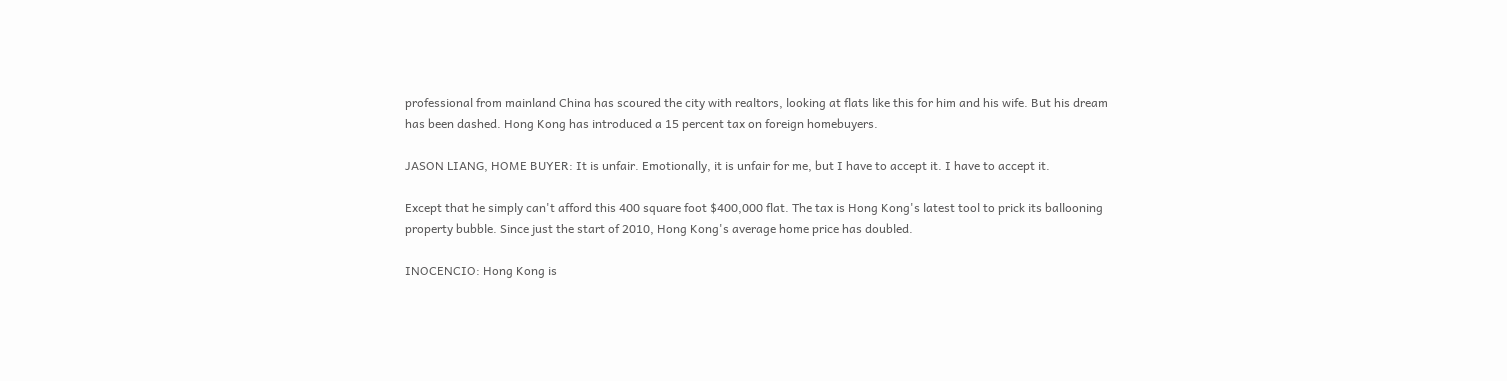professional from mainland China has scoured the city with realtors, looking at flats like this for him and his wife. But his dream has been dashed. Hong Kong has introduced a 15 percent tax on foreign homebuyers.

JASON LIANG, HOME BUYER: It is unfair. Emotionally, it is unfair for me, but I have to accept it. I have to accept it.

Except that he simply can't afford this 400 square foot $400,000 flat. The tax is Hong Kong's latest tool to prick its ballooning property bubble. Since just the start of 2010, Hong Kong's average home price has doubled.

INOCENCIO: Hong Kong is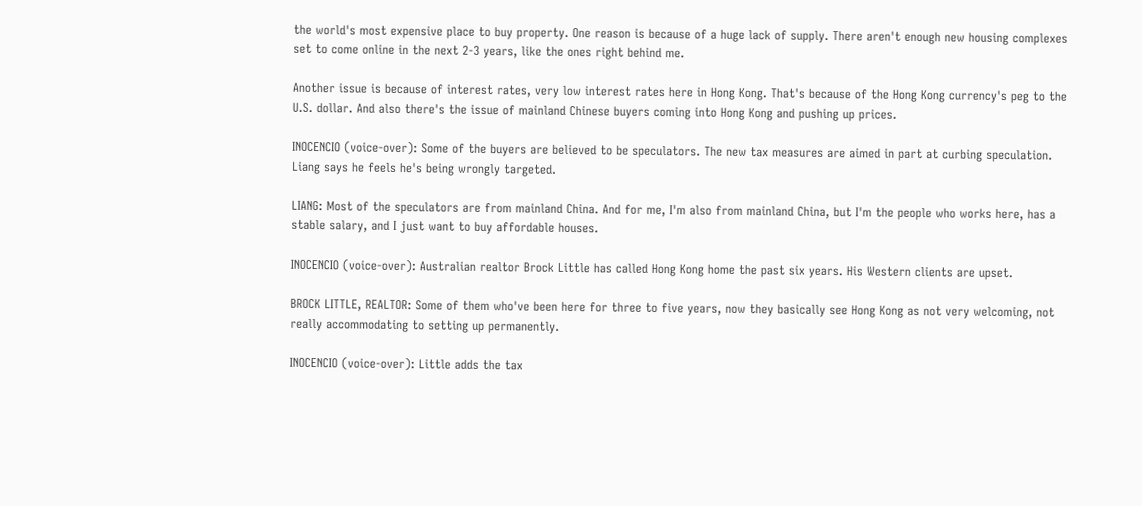the world's most expensive place to buy property. One reason is because of a huge lack of supply. There aren't enough new housing complexes set to come online in the next 2-3 years, like the ones right behind me.

Another issue is because of interest rates, very low interest rates here in Hong Kong. That's because of the Hong Kong currency's peg to the U.S. dollar. And also there's the issue of mainland Chinese buyers coming into Hong Kong and pushing up prices.

INOCENCIO (voice-over): Some of the buyers are believed to be speculators. The new tax measures are aimed in part at curbing speculation. Liang says he feels he's being wrongly targeted.

LIANG: Most of the speculators are from mainland China. And for me, I'm also from mainland China, but I'm the people who works here, has a stable salary, and I just want to buy affordable houses.

INOCENCIO (voice-over): Australian realtor Brock Little has called Hong Kong home the past six years. His Western clients are upset.

BROCK LITTLE, REALTOR: Some of them who've been here for three to five years, now they basically see Hong Kong as not very welcoming, not really accommodating to setting up permanently.

INOCENCIO (voice-over): Little adds the tax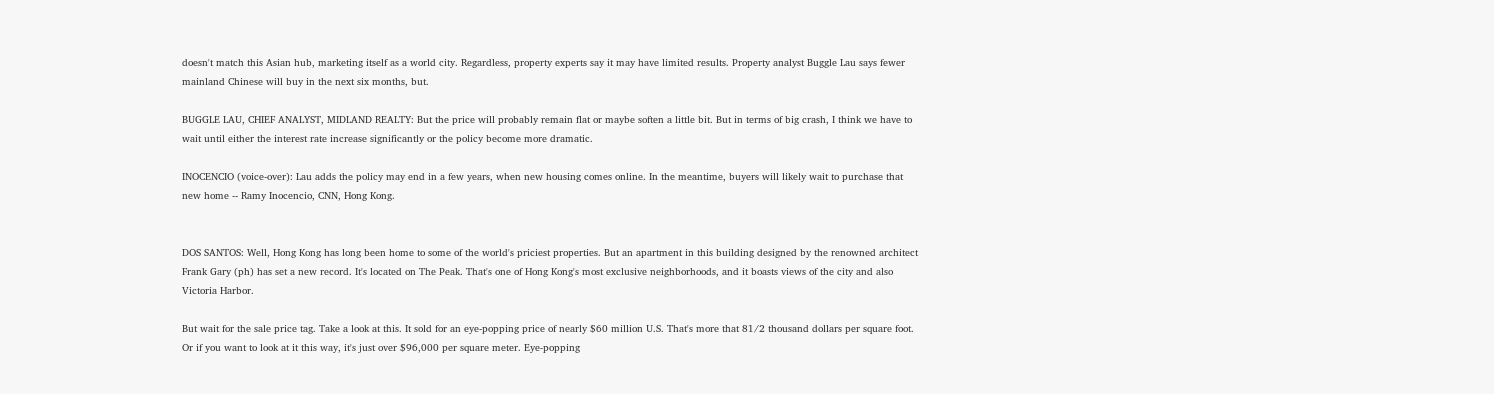doesn't match this Asian hub, marketing itself as a world city. Regardless, property experts say it may have limited results. Property analyst Buggle Lau says fewer mainland Chinese will buy in the next six months, but.

BUGGLE LAU, CHIEF ANALYST, MIDLAND REALTY: But the price will probably remain flat or maybe soften a little bit. But in terms of big crash, I think we have to wait until either the interest rate increase significantly or the policy become more dramatic.

INOCENCIO (voice-over): Lau adds the policy may end in a few years, when new housing comes online. In the meantime, buyers will likely wait to purchase that new home -- Ramy Inocencio, CNN, Hong Kong.


DOS SANTOS: Well, Hong Kong has long been home to some of the world's priciest properties. But an apartment in this building designed by the renowned architect Frank Gary (ph) has set a new record. It's located on The Peak. That's one of Hong Kong's most exclusive neighborhoods, and it boasts views of the city and also Victoria Harbor.

But wait for the sale price tag. Take a look at this. It sold for an eye-popping price of nearly $60 million U.S. That's more that 81/2 thousand dollars per square foot. Or if you want to look at it this way, it's just over $96,000 per square meter. Eye-popping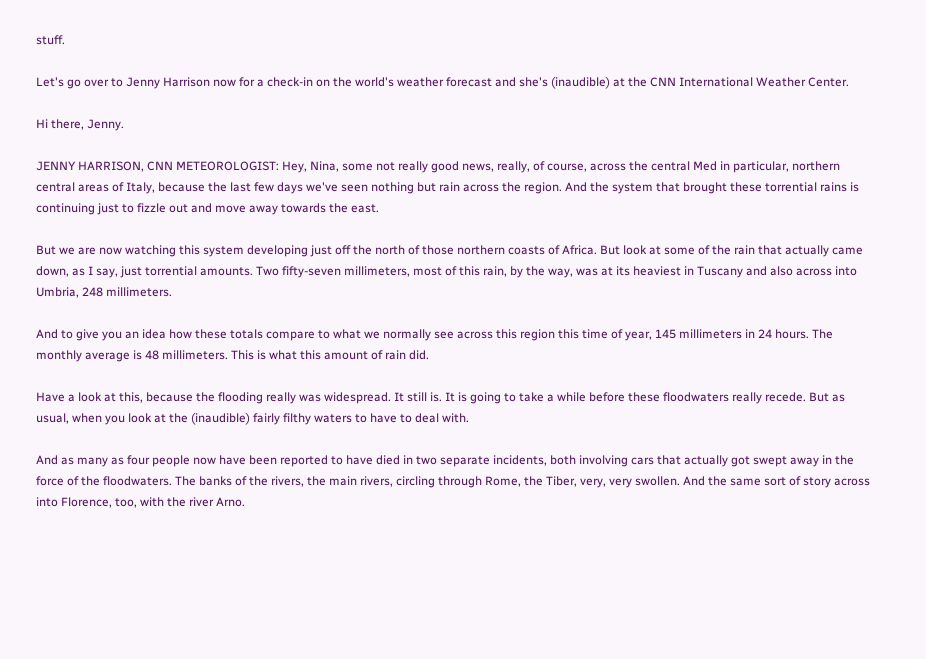stuff.

Let's go over to Jenny Harrison now for a check-in on the world's weather forecast and she's (inaudible) at the CNN International Weather Center.

Hi there, Jenny.

JENNY HARRISON, CNN METEOROLOGIST: Hey, Nina, some not really good news, really, of course, across the central Med in particular, northern central areas of Italy, because the last few days we've seen nothing but rain across the region. And the system that brought these torrential rains is continuing just to fizzle out and move away towards the east.

But we are now watching this system developing just off the north of those northern coasts of Africa. But look at some of the rain that actually came down, as I say, just torrential amounts. Two fifty-seven millimeters, most of this rain, by the way, was at its heaviest in Tuscany and also across into Umbria, 248 millimeters.

And to give you an idea how these totals compare to what we normally see across this region this time of year, 145 millimeters in 24 hours. The monthly average is 48 millimeters. This is what this amount of rain did.

Have a look at this, because the flooding really was widespread. It still is. It is going to take a while before these floodwaters really recede. But as usual, when you look at the (inaudible) fairly filthy waters to have to deal with.

And as many as four people now have been reported to have died in two separate incidents, both involving cars that actually got swept away in the force of the floodwaters. The banks of the rivers, the main rivers, circling through Rome, the Tiber, very, very swollen. And the same sort of story across into Florence, too, with the river Arno.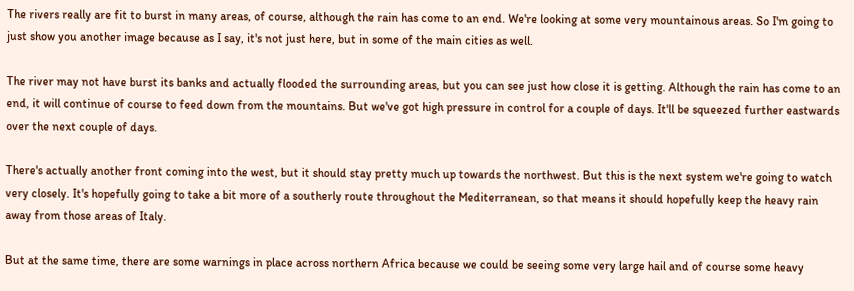The rivers really are fit to burst in many areas, of course, although the rain has come to an end. We're looking at some very mountainous areas. So I'm going to just show you another image because as I say, it's not just here, but in some of the main cities as well.

The river may not have burst its banks and actually flooded the surrounding areas, but you can see just how close it is getting. Although the rain has come to an end, it will continue of course to feed down from the mountains. But we've got high pressure in control for a couple of days. It'll be squeezed further eastwards over the next couple of days.

There's actually another front coming into the west, but it should stay pretty much up towards the northwest. But this is the next system we're going to watch very closely. It's hopefully going to take a bit more of a southerly route throughout the Mediterranean, so that means it should hopefully keep the heavy rain away from those areas of Italy.

But at the same time, there are some warnings in place across northern Africa because we could be seeing some very large hail and of course some heavy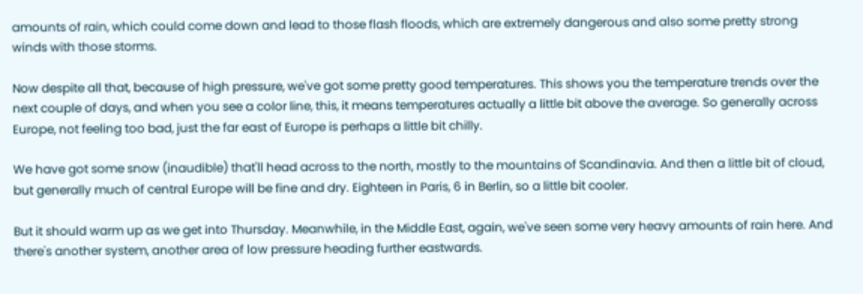amounts of rain, which could come down and lead to those flash floods, which are extremely dangerous and also some pretty strong winds with those storms.

Now despite all that, because of high pressure, we've got some pretty good temperatures. This shows you the temperature trends over the next couple of days, and when you see a color line, this, it means temperatures actually a little bit above the average. So generally across Europe, not feeling too bad, just the far east of Europe is perhaps a little bit chilly.

We have got some snow (inaudible) that'll head across to the north, mostly to the mountains of Scandinavia. And then a little bit of cloud, but generally much of central Europe will be fine and dry. Eighteen in Paris, 6 in Berlin, so a little bit cooler.

But it should warm up as we get into Thursday. Meanwhile, in the Middle East, again, we've seen some very heavy amounts of rain here. And there's another system, another area of low pressure heading further eastwards.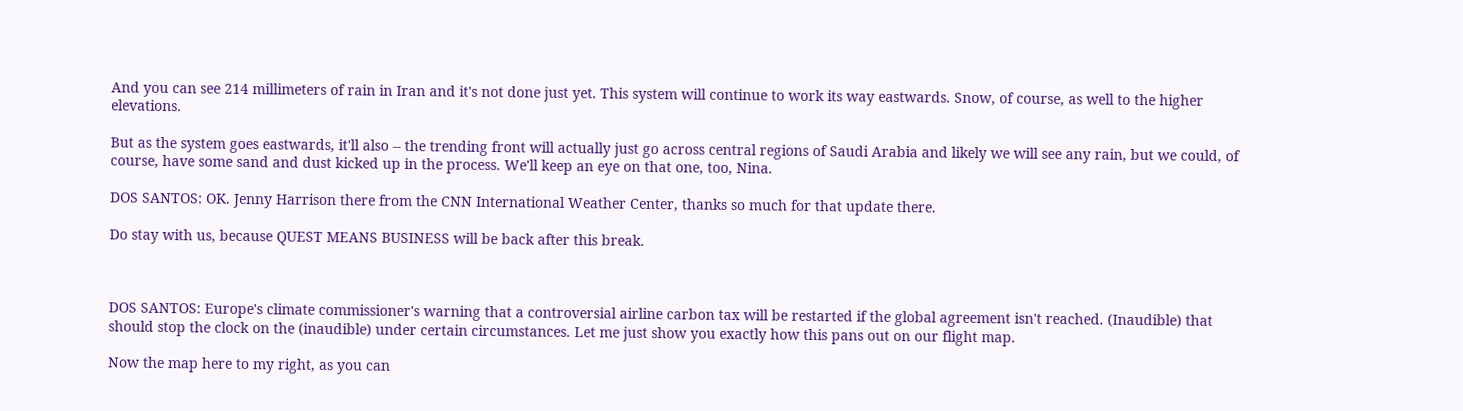And you can see 214 millimeters of rain in Iran and it's not done just yet. This system will continue to work its way eastwards. Snow, of course, as well to the higher elevations.

But as the system goes eastwards, it'll also -- the trending front will actually just go across central regions of Saudi Arabia and likely we will see any rain, but we could, of course, have some sand and dust kicked up in the process. We'll keep an eye on that one, too, Nina.

DOS SANTOS: OK. Jenny Harrison there from the CNN International Weather Center, thanks so much for that update there.

Do stay with us, because QUEST MEANS BUSINESS will be back after this break.



DOS SANTOS: Europe's climate commissioner's warning that a controversial airline carbon tax will be restarted if the global agreement isn't reached. (Inaudible) that should stop the clock on the (inaudible) under certain circumstances. Let me just show you exactly how this pans out on our flight map.

Now the map here to my right, as you can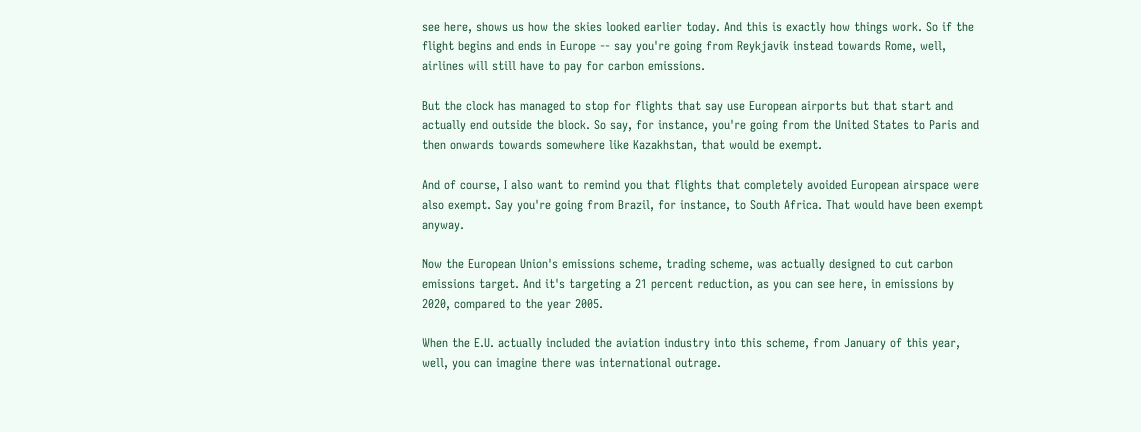see here, shows us how the skies looked earlier today. And this is exactly how things work. So if the flight begins and ends in Europe -- say you're going from Reykjavik instead towards Rome, well, airlines will still have to pay for carbon emissions.

But the clock has managed to stop for flights that say use European airports but that start and actually end outside the block. So say, for instance, you're going from the United States to Paris and then onwards towards somewhere like Kazakhstan, that would be exempt.

And of course, I also want to remind you that flights that completely avoided European airspace were also exempt. Say you're going from Brazil, for instance, to South Africa. That would have been exempt anyway.

Now the European Union's emissions scheme, trading scheme, was actually designed to cut carbon emissions target. And it's targeting a 21 percent reduction, as you can see here, in emissions by 2020, compared to the year 2005.

When the E.U. actually included the aviation industry into this scheme, from January of this year, well, you can imagine there was international outrage.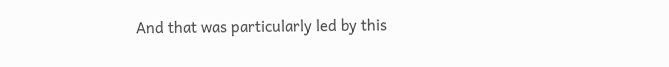And that was particularly led by this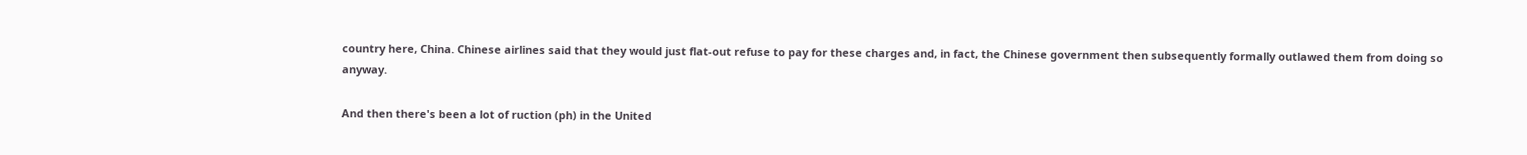country here, China. Chinese airlines said that they would just flat-out refuse to pay for these charges and, in fact, the Chinese government then subsequently formally outlawed them from doing so anyway.

And then there's been a lot of ruction (ph) in the United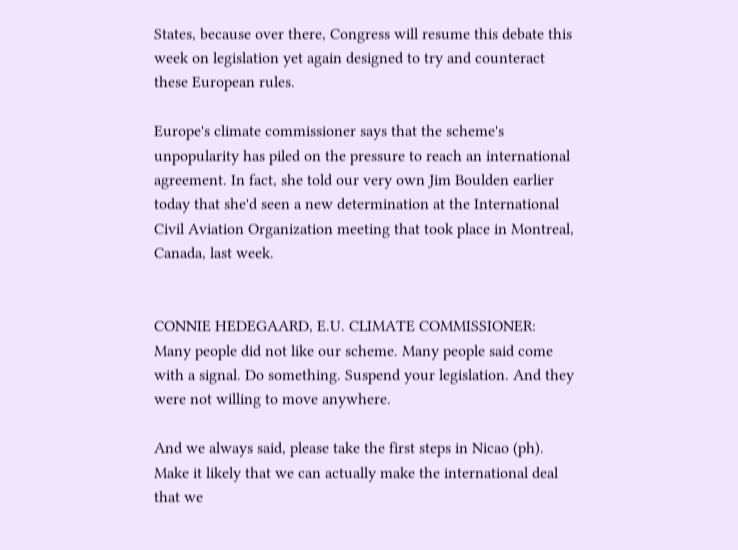States, because over there, Congress will resume this debate this week on legislation yet again designed to try and counteract these European rules.

Europe's climate commissioner says that the scheme's unpopularity has piled on the pressure to reach an international agreement. In fact, she told our very own Jim Boulden earlier today that she'd seen a new determination at the International Civil Aviation Organization meeting that took place in Montreal, Canada, last week.


CONNIE HEDEGAARD, E.U. CLIMATE COMMISSIONER: Many people did not like our scheme. Many people said come with a signal. Do something. Suspend your legislation. And they were not willing to move anywhere.

And we always said, please take the first steps in Nicao (ph). Make it likely that we can actually make the international deal that we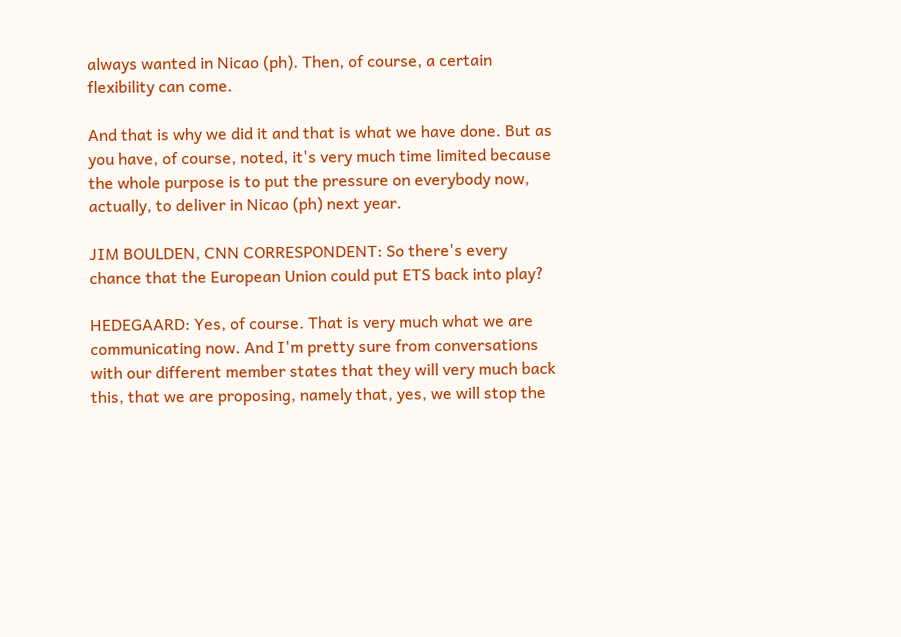always wanted in Nicao (ph). Then, of course, a certain flexibility can come.

And that is why we did it and that is what we have done. But as you have, of course, noted, it's very much time limited because the whole purpose is to put the pressure on everybody now, actually, to deliver in Nicao (ph) next year.

JIM BOULDEN, CNN CORRESPONDENT: So there's every chance that the European Union could put ETS back into play?

HEDEGAARD: Yes, of course. That is very much what we are communicating now. And I'm pretty sure from conversations with our different member states that they will very much back this, that we are proposing, namely that, yes, we will stop the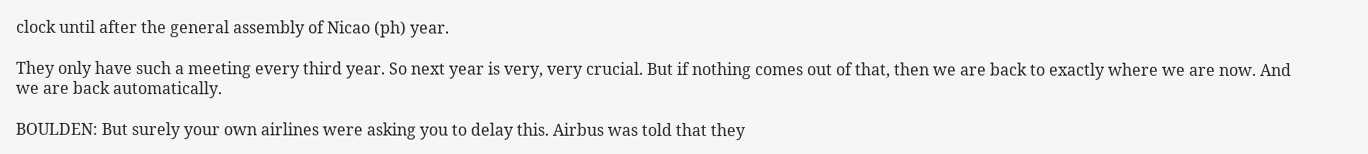clock until after the general assembly of Nicao (ph) year.

They only have such a meeting every third year. So next year is very, very crucial. But if nothing comes out of that, then we are back to exactly where we are now. And we are back automatically.

BOULDEN: But surely your own airlines were asking you to delay this. Airbus was told that they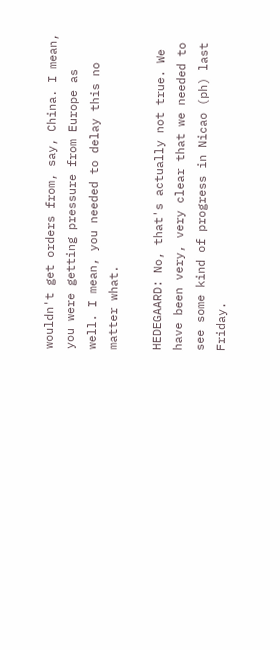wouldn't get orders from, say, China. I mean, you were getting pressure from Europe as well. I mean, you needed to delay this no matter what.

HEDEGAARD: No, that's actually not true. We have been very, very clear that we needed to see some kind of progress in Nicao (ph) last Friday.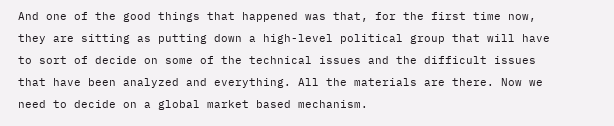And one of the good things that happened was that, for the first time now, they are sitting as putting down a high-level political group that will have to sort of decide on some of the technical issues and the difficult issues that have been analyzed and everything. All the materials are there. Now we need to decide on a global market based mechanism.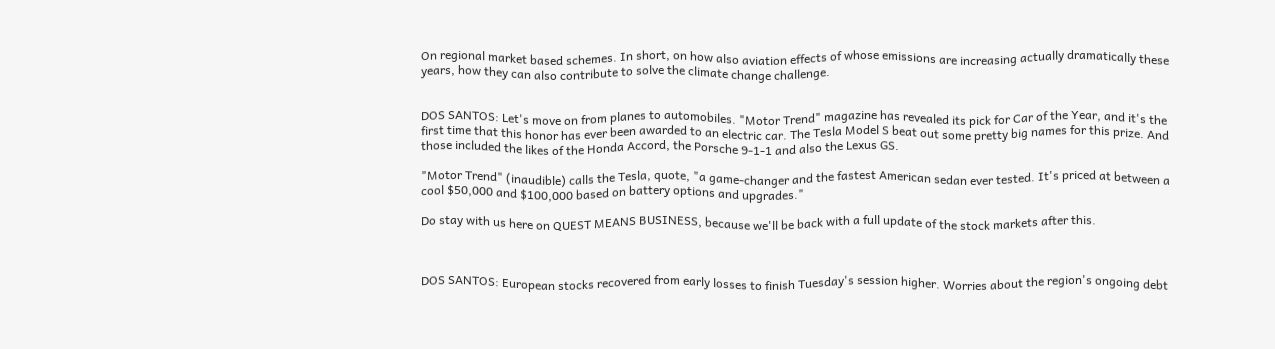On regional market based schemes. In short, on how also aviation effects of whose emissions are increasing actually dramatically these years, how they can also contribute to solve the climate change challenge.


DOS SANTOS: Let's move on from planes to automobiles. "Motor Trend" magazine has revealed its pick for Car of the Year, and it's the first time that this honor has ever been awarded to an electric car. The Tesla Model S beat out some pretty big names for this prize. And those included the likes of the Honda Accord, the Porsche 9-1-1 and also the Lexus GS.

"Motor Trend" (inaudible) calls the Tesla, quote, "a game-changer and the fastest American sedan ever tested. It's priced at between a cool $50,000 and $100,000 based on battery options and upgrades."

Do stay with us here on QUEST MEANS BUSINESS, because we'll be back with a full update of the stock markets after this.



DOS SANTOS: European stocks recovered from early losses to finish Tuesday's session higher. Worries about the region's ongoing debt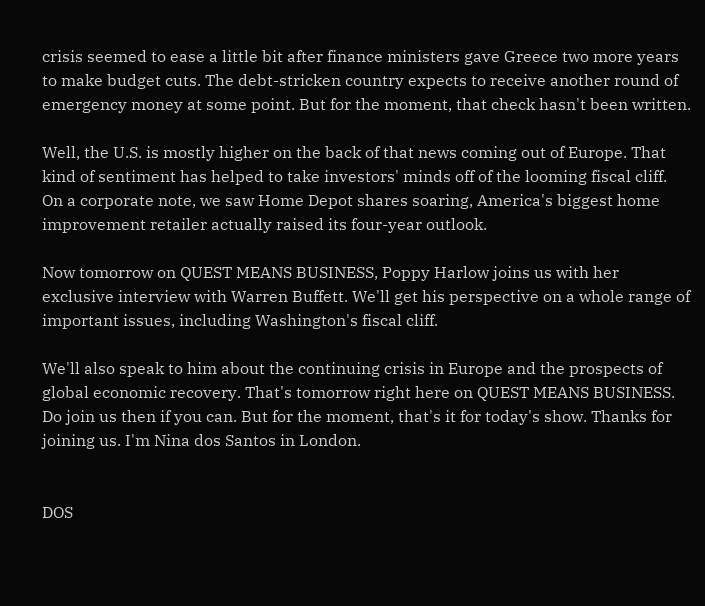crisis seemed to ease a little bit after finance ministers gave Greece two more years to make budget cuts. The debt-stricken country expects to receive another round of emergency money at some point. But for the moment, that check hasn't been written.

Well, the U.S. is mostly higher on the back of that news coming out of Europe. That kind of sentiment has helped to take investors' minds off of the looming fiscal cliff. On a corporate note, we saw Home Depot shares soaring, America's biggest home improvement retailer actually raised its four-year outlook.

Now tomorrow on QUEST MEANS BUSINESS, Poppy Harlow joins us with her exclusive interview with Warren Buffett. We'll get his perspective on a whole range of important issues, including Washington's fiscal cliff.

We'll also speak to him about the continuing crisis in Europe and the prospects of global economic recovery. That's tomorrow right here on QUEST MEANS BUSINESS. Do join us then if you can. But for the moment, that's it for today's show. Thanks for joining us. I'm Nina dos Santos in London.


DOS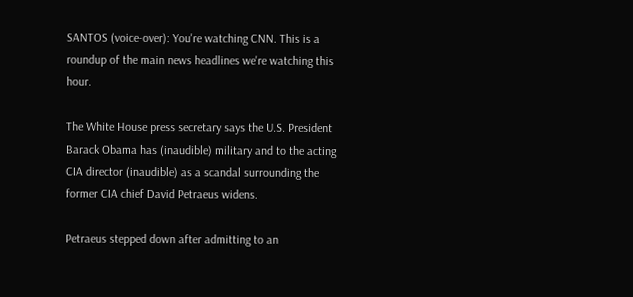SANTOS (voice-over): You're watching CNN. This is a roundup of the main news headlines we're watching this hour.

The White House press secretary says the U.S. President Barack Obama has (inaudible) military and to the acting CIA director (inaudible) as a scandal surrounding the former CIA chief David Petraeus widens.

Petraeus stepped down after admitting to an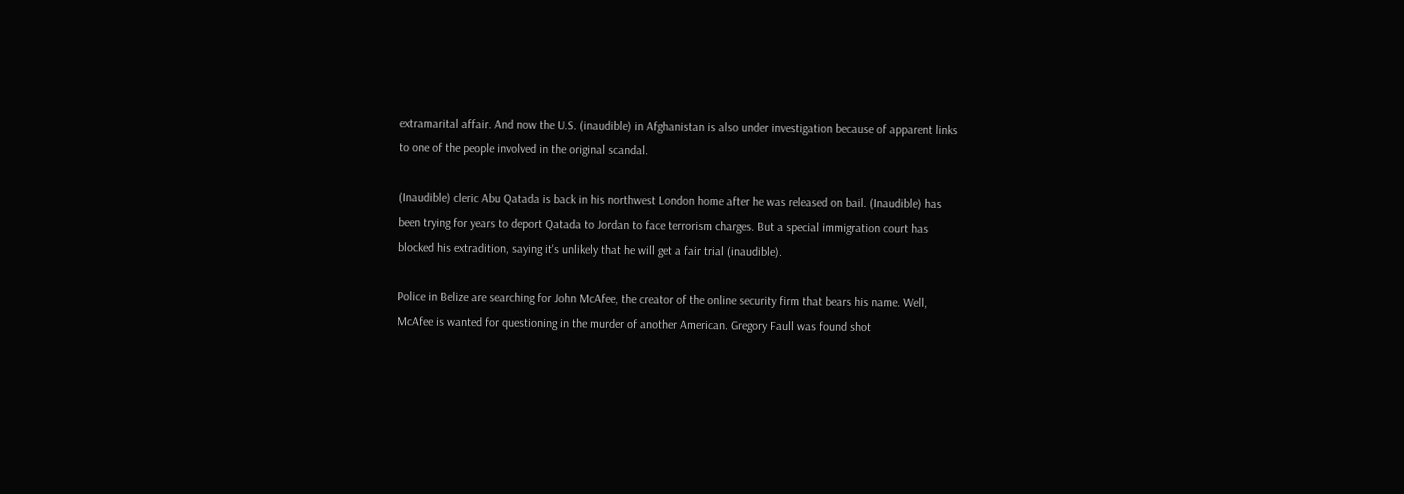extramarital affair. And now the U.S. (inaudible) in Afghanistan is also under investigation because of apparent links to one of the people involved in the original scandal.

(Inaudible) cleric Abu Qatada is back in his northwest London home after he was released on bail. (Inaudible) has been trying for years to deport Qatada to Jordan to face terrorism charges. But a special immigration court has blocked his extradition, saying it's unlikely that he will get a fair trial (inaudible).

Police in Belize are searching for John McAfee, the creator of the online security firm that bears his name. Well, McAfee is wanted for questioning in the murder of another American. Gregory Faull was found shot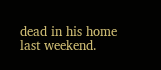dead in his home last weekend.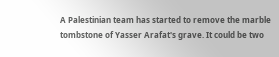A Palestinian team has started to remove the marble tombstone of Yasser Arafat's grave. It could be two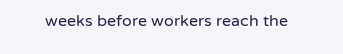weeks before workers reach the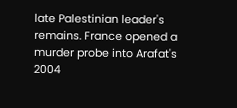late Palestinian leader's remains. France opened a murder probe into Arafat's 2004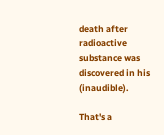death after radioactive substance was discovered in his (inaudible).

That's a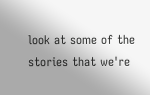look at some of the stories that we're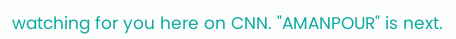watching for you here on CNN. "AMANPOUR" is next.